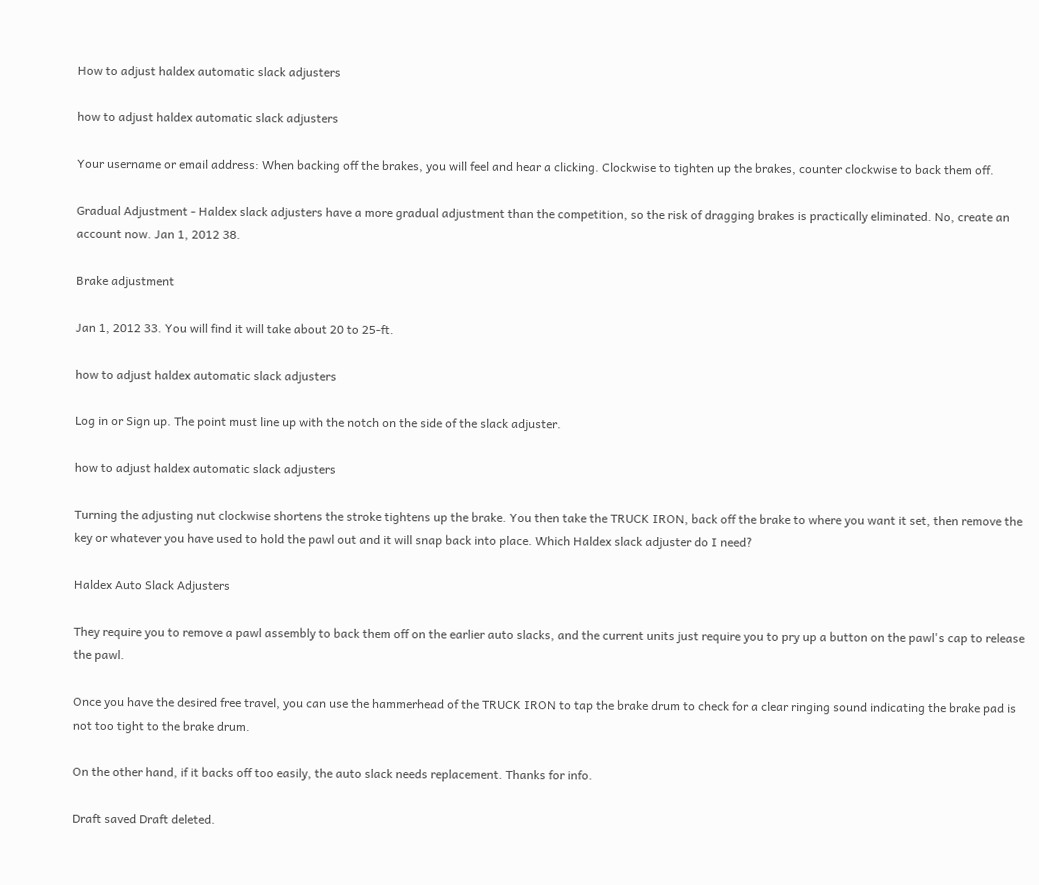How to adjust haldex automatic slack adjusters

how to adjust haldex automatic slack adjusters

Your username or email address: When backing off the brakes, you will feel and hear a clicking. Clockwise to tighten up the brakes, counter clockwise to back them off.

Gradual Adjustment - Haldex slack adjusters have a more gradual adjustment than the competition, so the risk of dragging brakes is practically eliminated. No, create an account now. Jan 1, 2012 38.

Brake adjustment

Jan 1, 2012 33. You will find it will take about 20 to 25-ft.

how to adjust haldex automatic slack adjusters

Log in or Sign up. The point must line up with the notch on the side of the slack adjuster.

how to adjust haldex automatic slack adjusters

Turning the adjusting nut clockwise shortens the stroke tightens up the brake. You then take the TRUCK IRON, back off the brake to where you want it set, then remove the key or whatever you have used to hold the pawl out and it will snap back into place. Which Haldex slack adjuster do I need?

Haldex Auto Slack Adjusters

They require you to remove a pawl assembly to back them off on the earlier auto slacks, and the current units just require you to pry up a button on the pawl's cap to release the pawl.

Once you have the desired free travel, you can use the hammerhead of the TRUCK IRON to tap the brake drum to check for a clear ringing sound indicating the brake pad is not too tight to the brake drum.

On the other hand, if it backs off too easily, the auto slack needs replacement. Thanks for info.

Draft saved Draft deleted.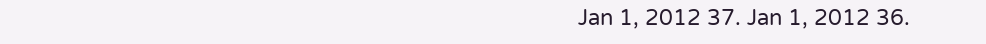Jan 1, 2012 37. Jan 1, 2012 36.